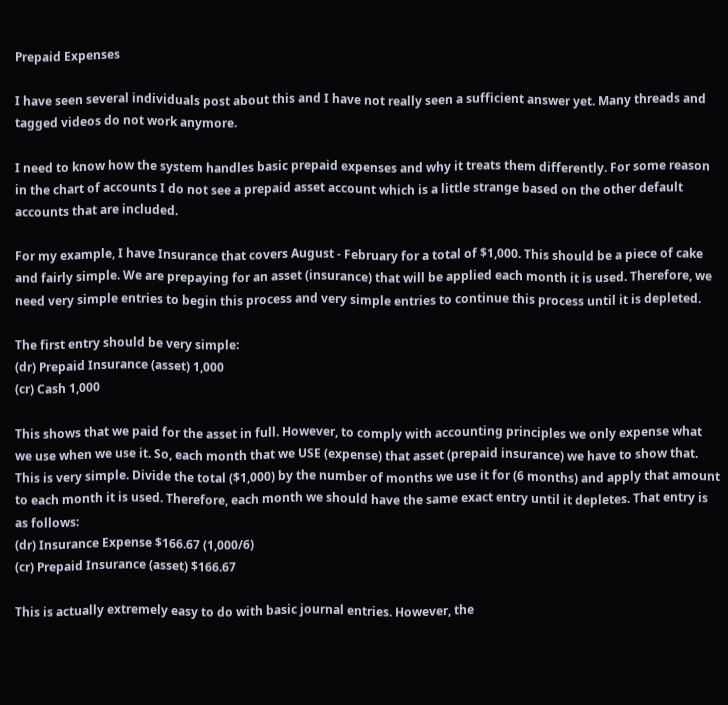Prepaid Expenses

I have seen several individuals post about this and I have not really seen a sufficient answer yet. Many threads and tagged videos do not work anymore.

I need to know how the system handles basic prepaid expenses and why it treats them differently. For some reason in the chart of accounts I do not see a prepaid asset account which is a little strange based on the other default accounts that are included.

For my example, I have Insurance that covers August - February for a total of $1,000. This should be a piece of cake and fairly simple. We are prepaying for an asset (insurance) that will be applied each month it is used. Therefore, we need very simple entries to begin this process and very simple entries to continue this process until it is depleted.

The first entry should be very simple:
(dr) Prepaid Insurance (asset) 1,000
(cr) Cash 1,000

This shows that we paid for the asset in full. However, to comply with accounting principles we only expense what we use when we use it. So, each month that we USE (expense) that asset (prepaid insurance) we have to show that. This is very simple. Divide the total ($1,000) by the number of months we use it for (6 months) and apply that amount to each month it is used. Therefore, each month we should have the same exact entry until it depletes. That entry is as follows:
(dr) Insurance Expense $166.67 (1,000/6)
(cr) Prepaid Insurance (asset) $166.67

This is actually extremely easy to do with basic journal entries. However, the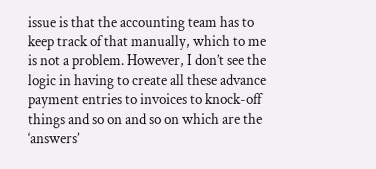issue is that the accounting team has to keep track of that manually, which to me is not a problem. However, I don’t see the logic in having to create all these advance payment entries to invoices to knock-off things and so on and so on which are the ‘answers’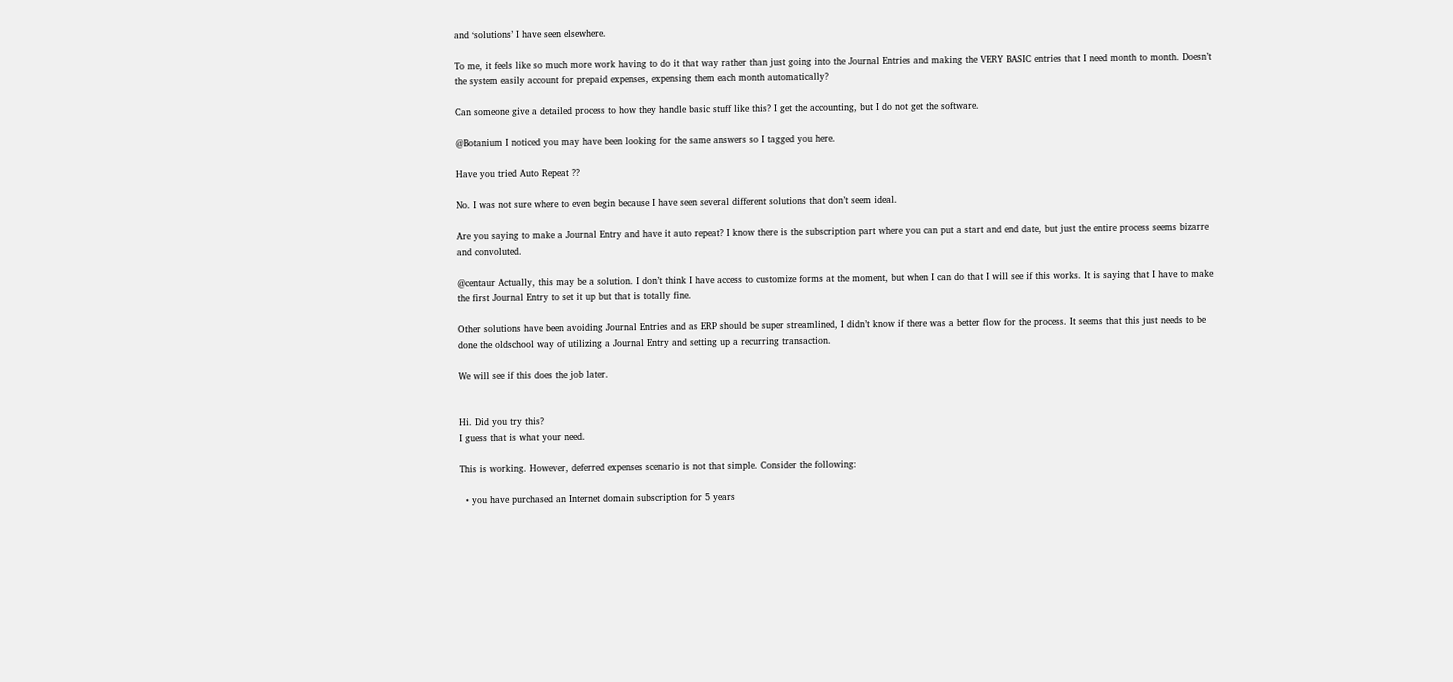and ‘solutions’ I have seen elsewhere.

To me, it feels like so much more work having to do it that way rather than just going into the Journal Entries and making the VERY BASIC entries that I need month to month. Doesn’t the system easily account for prepaid expenses, expensing them each month automatically?

Can someone give a detailed process to how they handle basic stuff like this? I get the accounting, but I do not get the software.

@Botanium I noticed you may have been looking for the same answers so I tagged you here.

Have you tried Auto Repeat ??

No. I was not sure where to even begin because I have seen several different solutions that don’t seem ideal.

Are you saying to make a Journal Entry and have it auto repeat? I know there is the subscription part where you can put a start and end date, but just the entire process seems bizarre and convoluted.

@centaur Actually, this may be a solution. I don’t think I have access to customize forms at the moment, but when I can do that I will see if this works. It is saying that I have to make the first Journal Entry to set it up but that is totally fine.

Other solutions have been avoiding Journal Entries and as ERP should be super streamlined, I didn’t know if there was a better flow for the process. It seems that this just needs to be done the oldschool way of utilizing a Journal Entry and setting up a recurring transaction.

We will see if this does the job later.


Hi. Did you try this?
I guess that is what your need.

This is working. However, deferred expenses scenario is not that simple. Consider the following:

  • you have purchased an Internet domain subscription for 5 years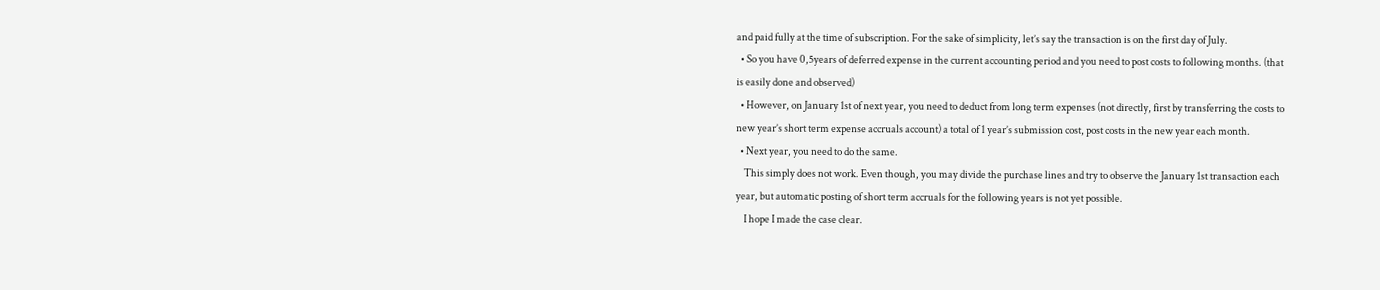and paid fully at the time of subscription. For the sake of simplicity, let’s say the transaction is on the first day of July.
  • So you have 0,5years of deferred expense in the current accounting period and you need to post costs to following months. (that is easily done and observed)
  • However, on January 1st of next year, you need to deduct from long term expenses (not directly, first by transferring the costs to new year’s short term expense accruals account) a total of 1 year’s submission cost, post costs in the new year each month.
  • Next year, you need to do the same.
    This simply does not work. Even though, you may divide the purchase lines and try to observe the January 1st transaction each year, but automatic posting of short term accruals for the following years is not yet possible.
    I hope I made the case clear.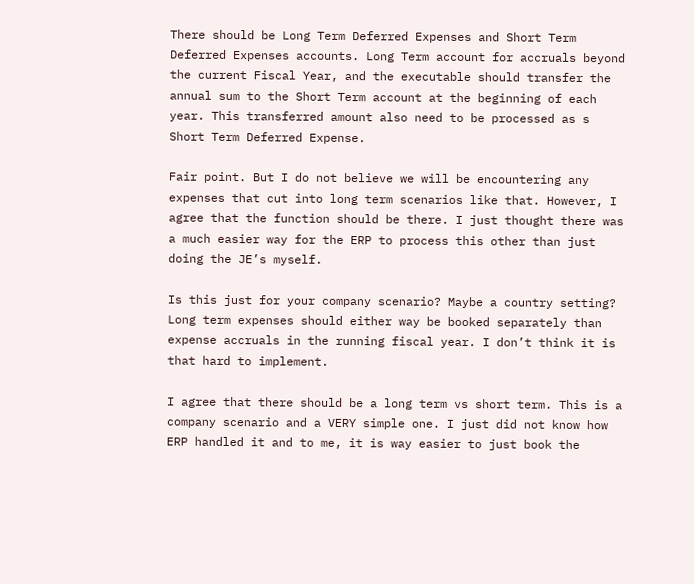There should be Long Term Deferred Expenses and Short Term Deferred Expenses accounts. Long Term account for accruals beyond the current Fiscal Year, and the executable should transfer the annual sum to the Short Term account at the beginning of each year. This transferred amount also need to be processed as s Short Term Deferred Expense.

Fair point. But I do not believe we will be encountering any expenses that cut into long term scenarios like that. However, I agree that the function should be there. I just thought there was a much easier way for the ERP to process this other than just doing the JE’s myself.

Is this just for your company scenario? Maybe a country setting? Long term expenses should either way be booked separately than expense accruals in the running fiscal year. I don’t think it is that hard to implement.

I agree that there should be a long term vs short term. This is a company scenario and a VERY simple one. I just did not know how ERP handled it and to me, it is way easier to just book the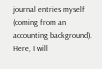journal entries myself (coming from an accounting background). Here, I will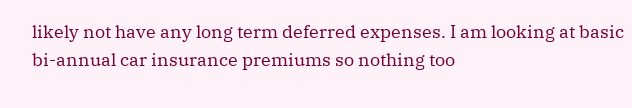likely not have any long term deferred expenses. I am looking at basic bi-annual car insurance premiums so nothing too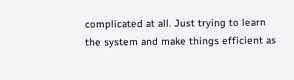complicated at all. Just trying to learn the system and make things efficient as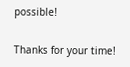possible!

Thanks for your time!